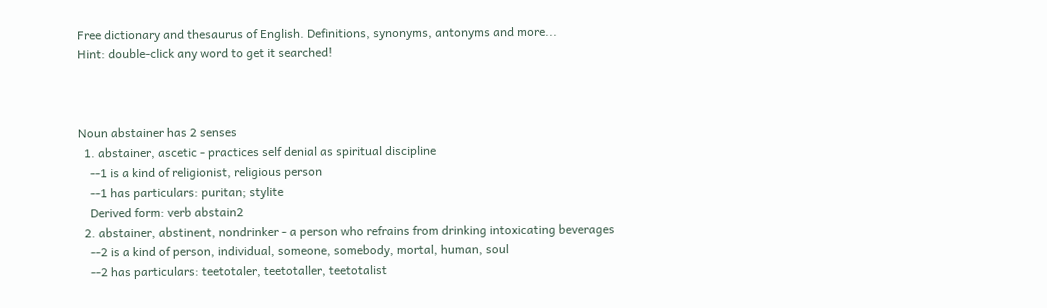Free dictionary and thesaurus of English. Definitions, synonyms, antonyms and more...
Hint: double-click any word to get it searched!



Noun abstainer has 2 senses
  1. abstainer, ascetic - practices self denial as spiritual discipline
    --1 is a kind of religionist, religious person
    --1 has particulars: puritan; stylite
    Derived form: verb abstain2
  2. abstainer, abstinent, nondrinker - a person who refrains from drinking intoxicating beverages
    --2 is a kind of person, individual, someone, somebody, mortal, human, soul
    --2 has particulars: teetotaler, teetotaller, teetotalist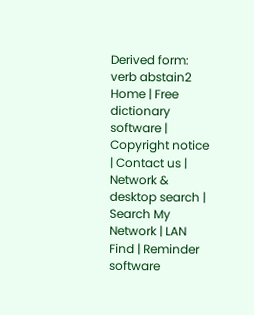Derived form: verb abstain2
Home | Free dictionary software | Copyright notice | Contact us | Network & desktop search | Search My Network | LAN Find | Reminder software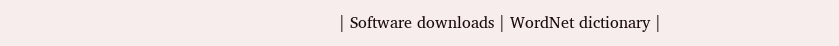| Software downloads | WordNet dictionary |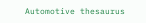Automotive thesaurus